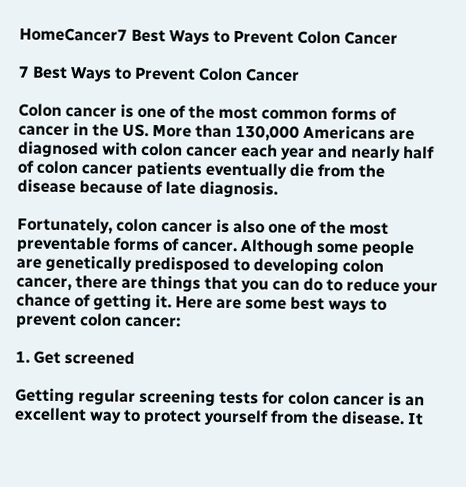HomeCancer7 Best Ways to Prevent Colon Cancer

7 Best Ways to Prevent Colon Cancer

Colon cancer is one of the most common forms of cancer in the US. More than 130,000 Americans are diagnosed with colon cancer each year and nearly half of colon cancer patients eventually die from the disease because of late diagnosis.

Fortunately, colon cancer is also one of the most preventable forms of cancer. Although some people are genetically predisposed to developing colon cancer, there are things that you can do to reduce your chance of getting it. Here are some best ways to prevent colon cancer:

1. Get screened

Getting regular screening tests for colon cancer is an excellent way to protect yourself from the disease. It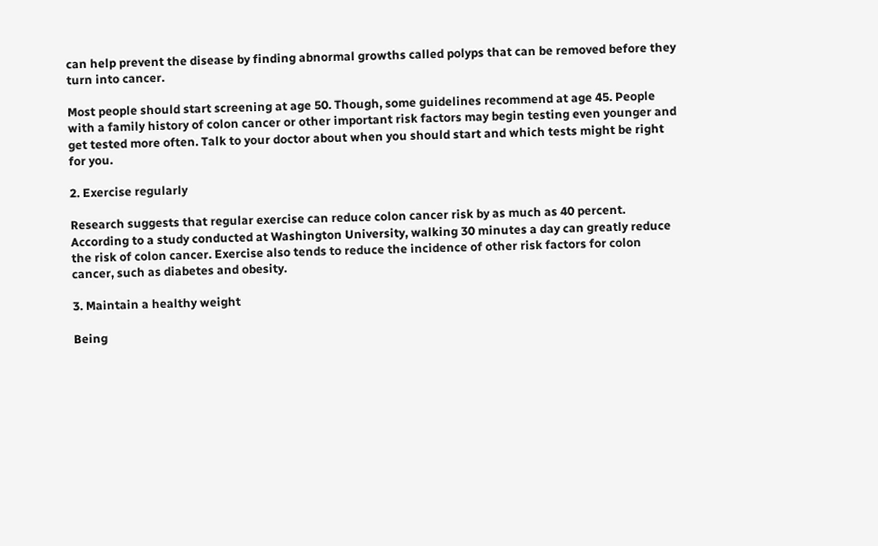can help prevent the disease by finding abnormal growths called polyps that can be removed before they turn into cancer.

Most people should start screening at age 50. Though, some guidelines recommend at age 45. People with a family history of colon cancer or other important risk factors may begin testing even younger and get tested more often. Talk to your doctor about when you should start and which tests might be right for you.

2. Exercise regularly

Research suggests that regular exercise can reduce colon cancer risk by as much as 40 percent. According to a study conducted at Washington University, walking 30 minutes a day can greatly reduce the risk of colon cancer. Exercise also tends to reduce the incidence of other risk factors for colon cancer, such as diabetes and obesity.

3. Maintain a healthy weight

Being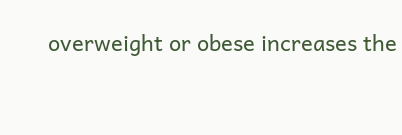overweight or obese increases the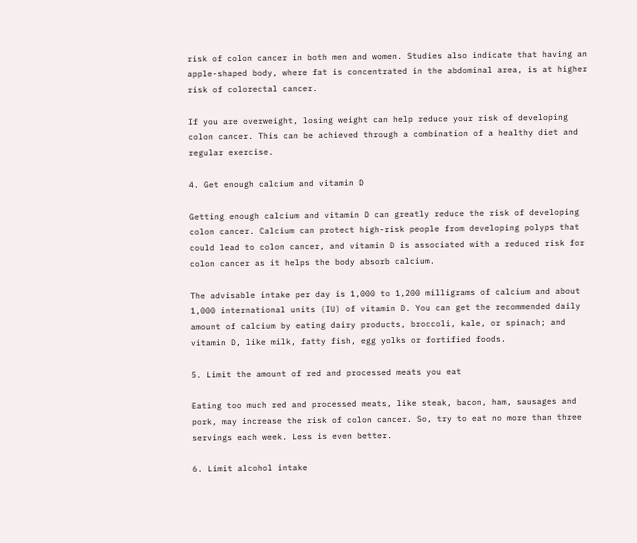risk of colon cancer in both men and women. Studies also indicate that having an apple-shaped body, where fat is concentrated in the abdominal area, is at higher risk of colorectal cancer.

If you are overweight, losing weight can help reduce your risk of developing colon cancer. This can be achieved through a combination of a healthy diet and regular exercise.

4. Get enough calcium and vitamin D

Getting enough calcium and vitamin D can greatly reduce the risk of developing colon cancer. Calcium can protect high-risk people from developing polyps that could lead to colon cancer, and vitamin D is associated with a reduced risk for colon cancer as it helps the body absorb calcium.

The advisable intake per day is 1,000 to 1,200 milligrams of calcium and about 1,000 international units (IU) of vitamin D. You can get the recommended daily amount of calcium by eating dairy products, broccoli, kale, or spinach; and vitamin D, like milk, fatty fish, egg yolks or fortified foods.

5. Limit the amount of red and processed meats you eat

Eating too much red and processed meats, like steak, bacon, ham, sausages and pork, may increase the risk of colon cancer. So, try to eat no more than three servings each week. Less is even better.

6. Limit alcohol intake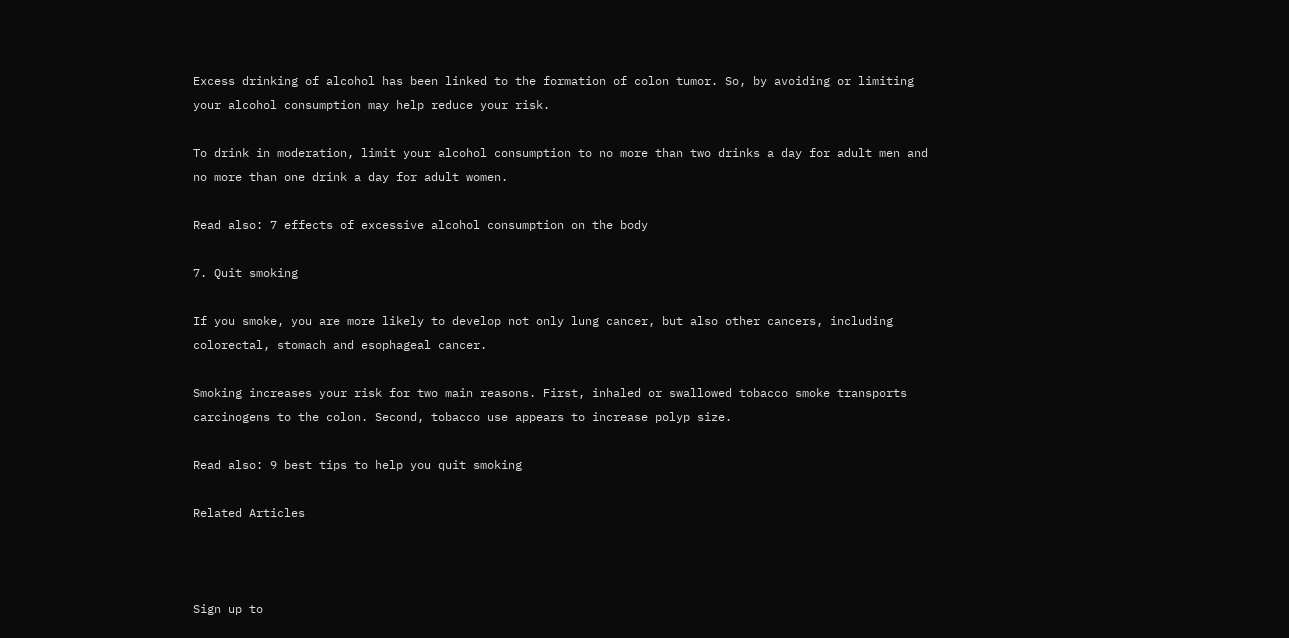Excess drinking of alcohol has been linked to the formation of colon tumor. So, by avoiding or limiting your alcohol consumption may help reduce your risk.

To drink in moderation, limit your alcohol consumption to no more than two drinks a day for adult men and no more than one drink a day for adult women.

Read also: 7 effects of excessive alcohol consumption on the body

7. Quit smoking

If you smoke, you are more likely to develop not only lung cancer, but also other cancers, including colorectal, stomach and esophageal cancer.

Smoking increases your risk for two main reasons. First, inhaled or swallowed tobacco smoke transports carcinogens to the colon. Second, tobacco use appears to increase polyp size.

Read also: 9 best tips to help you quit smoking

Related Articles



Sign up to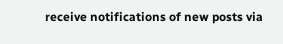receive notifications of new posts via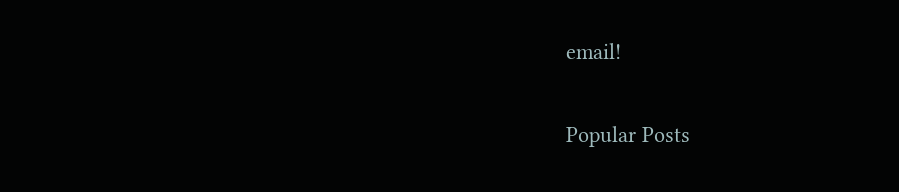email!

Popular Posts